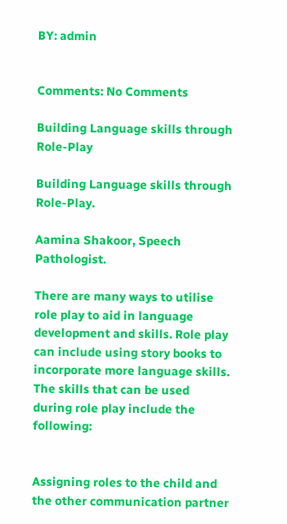BY: admin


Comments: No Comments

Building Language skills through Role-Play

Building Language skills through Role-Play.

Aamina Shakoor, Speech Pathologist.

There are many ways to utilise role play to aid in language development and skills. Role play can include using story books to incorporate more language skills. The skills that can be used during role play include the following:


Assigning roles to the child and the other communication partner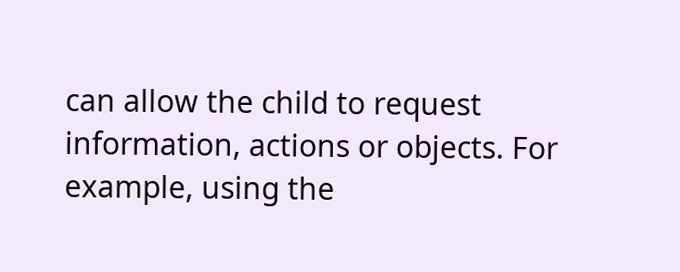can allow the child to request information, actions or objects. For example, using the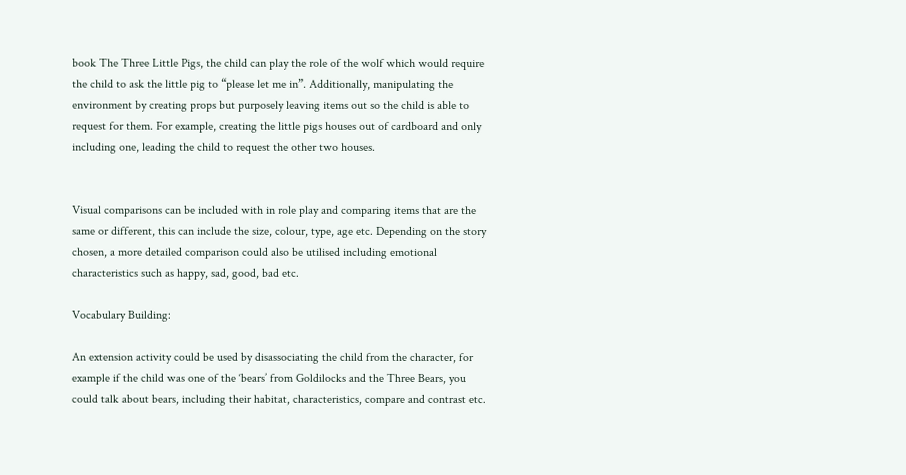book The Three Little Pigs, the child can play the role of the wolf which would require the child to ask the little pig to “please let me in”. Additionally, manipulating the environment by creating props but purposely leaving items out so the child is able to request for them. For example, creating the little pigs houses out of cardboard and only including one, leading the child to request the other two houses.


Visual comparisons can be included with in role play and comparing items that are the same or different, this can include the size, colour, type, age etc. Depending on the story chosen, a more detailed comparison could also be utilised including emotional characteristics such as happy, sad, good, bad etc.

Vocabulary Building:

An extension activity could be used by disassociating the child from the character, for example if the child was one of the ‘bears’ from Goldilocks and the Three Bears, you could talk about bears, including their habitat, characteristics, compare and contrast etc.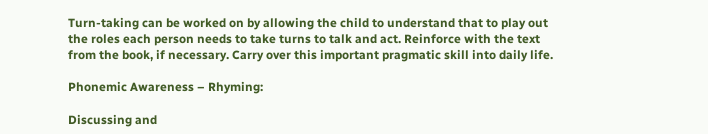Turn-taking can be worked on by allowing the child to understand that to play out the roles each person needs to take turns to talk and act. Reinforce with the text from the book, if necessary. Carry over this important pragmatic skill into daily life.

Phonemic Awareness – Rhyming:

Discussing and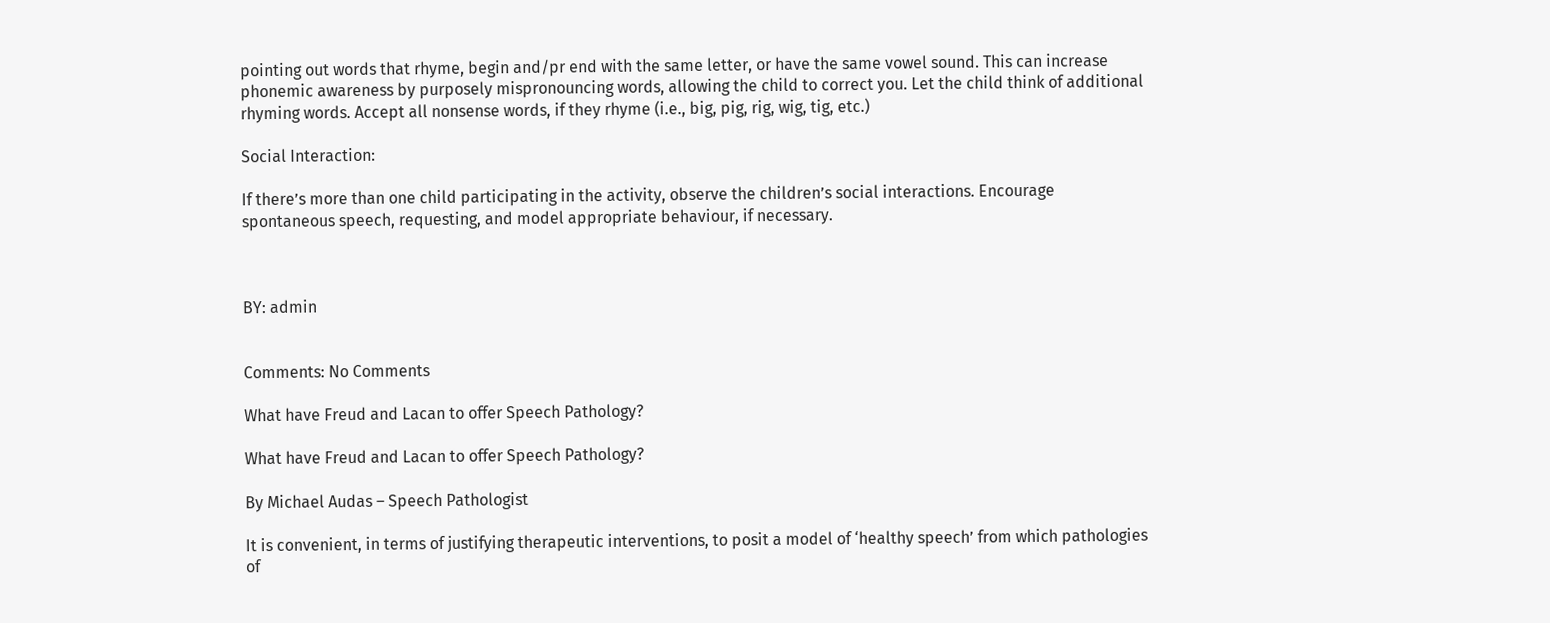pointing out words that rhyme, begin and/pr end with the same letter, or have the same vowel sound. This can increase phonemic awareness by purposely mispronouncing words, allowing the child to correct you. Let the child think of additional rhyming words. Accept all nonsense words, if they rhyme (i.e., big, pig, rig, wig, tig, etc.)

Social Interaction:

If there’s more than one child participating in the activity, observe the children’s social interactions. Encourage spontaneous speech, requesting, and model appropriate behaviour, if necessary.



BY: admin


Comments: No Comments

What have Freud and Lacan to offer Speech Pathology?

What have Freud and Lacan to offer Speech Pathology?

By Michael Audas – Speech Pathologist

It is convenient, in terms of justifying therapeutic interventions, to posit a model of ‘healthy speech’ from which pathologies of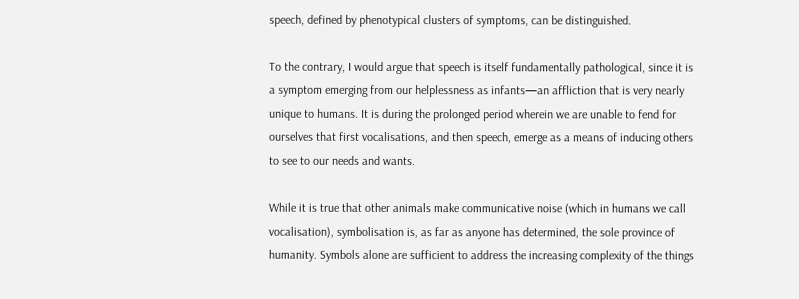speech, defined by phenotypical clusters of symptoms, can be distinguished.

To the contrary, I would argue that speech is itself fundamentally pathological, since it is a symptom emerging from our helplessness as infants—an affliction that is very nearly unique to humans. It is during the prolonged period wherein we are unable to fend for ourselves that first vocalisations, and then speech, emerge as a means of inducing others to see to our needs and wants.

While it is true that other animals make communicative noise (which in humans we call vocalisation), symbolisation is, as far as anyone has determined, the sole province of humanity. Symbols alone are sufficient to address the increasing complexity of the things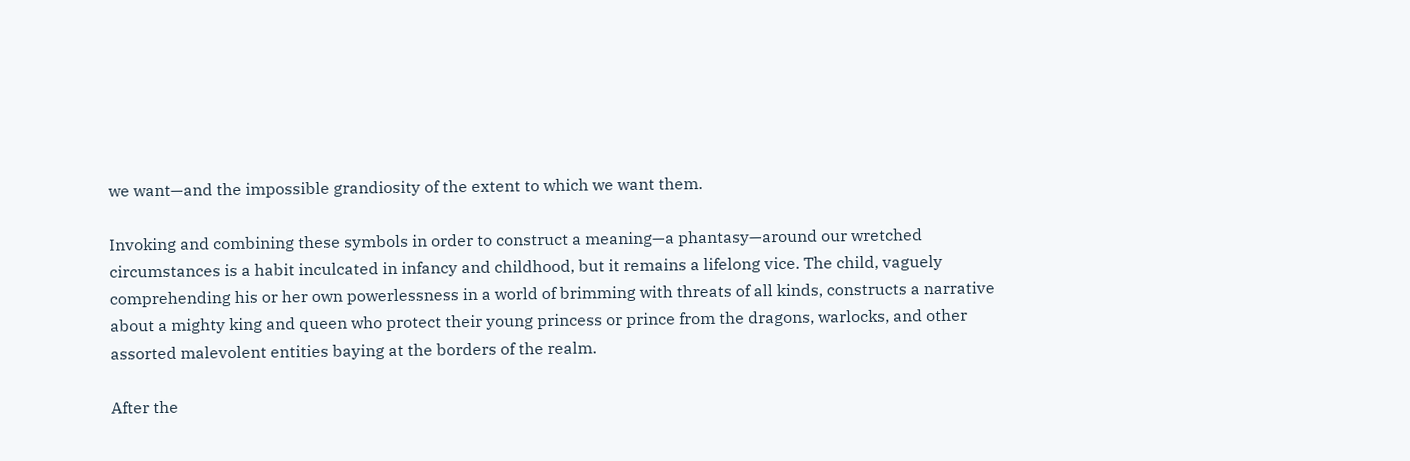we want—and the impossible grandiosity of the extent to which we want them.

Invoking and combining these symbols in order to construct a meaning—a phantasy—around our wretched circumstances is a habit inculcated in infancy and childhood, but it remains a lifelong vice. The child, vaguely comprehending his or her own powerlessness in a world of brimming with threats of all kinds, constructs a narrative about a mighty king and queen who protect their young princess or prince from the dragons, warlocks, and other assorted malevolent entities baying at the borders of the realm.

After the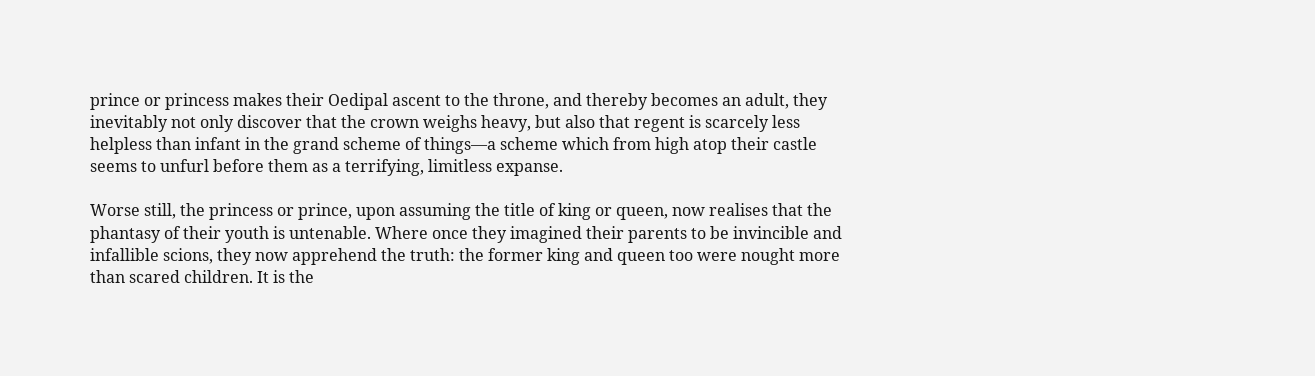prince or princess makes their Oedipal ascent to the throne, and thereby becomes an adult, they inevitably not only discover that the crown weighs heavy, but also that regent is scarcely less helpless than infant in the grand scheme of things—a scheme which from high atop their castle seems to unfurl before them as a terrifying, limitless expanse.

Worse still, the princess or prince, upon assuming the title of king or queen, now realises that the phantasy of their youth is untenable. Where once they imagined their parents to be invincible and infallible scions, they now apprehend the truth: the former king and queen too were nought more than scared children. It is the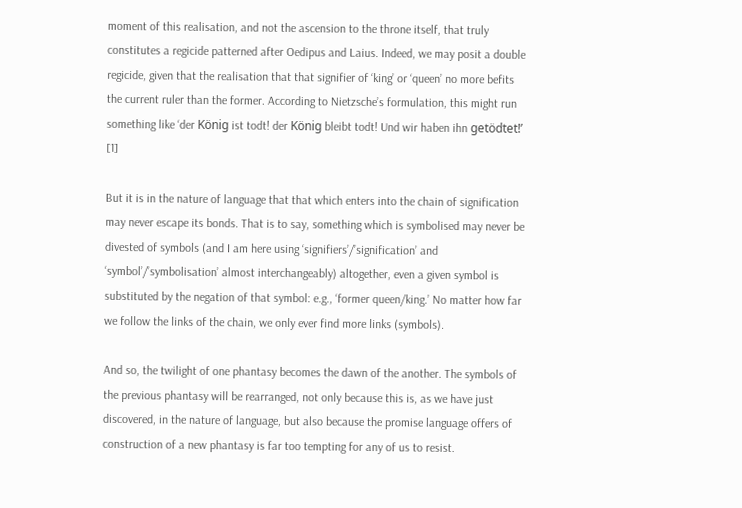moment of this realisation, and not the ascension to the throne itself, that truly constitutes a regicide patterned after Oedipus and Laius. Indeed, we may posit a double regicide, given that the realisation that that signifier of ‘king’ or ‘queen’ no more befits the current ruler than the former. According to Nietzsche’s formulation, this might run something like ‘der König ist todt! der König bleibt todt! Und wir haben ihn getödtet!’ [1]

But it is in the nature of language that that which enters into the chain of signification may never escape its bonds. That is to say, something which is symbolised may never be divested of symbols (and I am here using ‘signifiers’/’signification’ and ‘symbol’/’symbolisation’ almost interchangeably) altogether, even a given symbol is substituted by the negation of that symbol: e.g., ‘former queen/king.’ No matter how far we follow the links of the chain, we only ever find more links (symbols).

And so, the twilight of one phantasy becomes the dawn of the another. The symbols of the previous phantasy will be rearranged, not only because this is, as we have just discovered, in the nature of language, but also because the promise language offers of construction of a new phantasy is far too tempting for any of us to resist.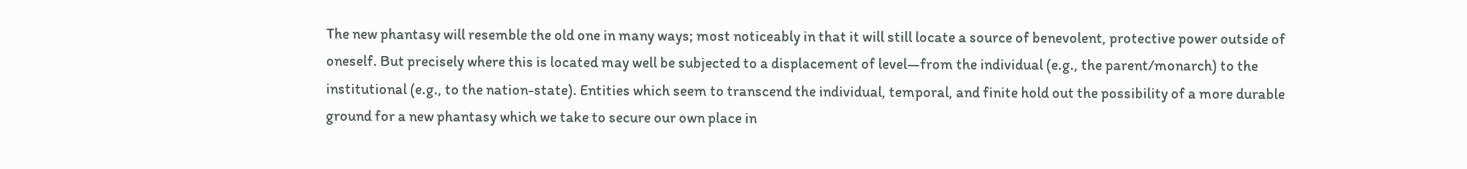The new phantasy will resemble the old one in many ways; most noticeably in that it will still locate a source of benevolent, protective power outside of oneself. But precisely where this is located may well be subjected to a displacement of level—from the individual (e.g., the parent/monarch) to the institutional (e.g., to the nation-state). Entities which seem to transcend the individual, temporal, and finite hold out the possibility of a more durable ground for a new phantasy which we take to secure our own place in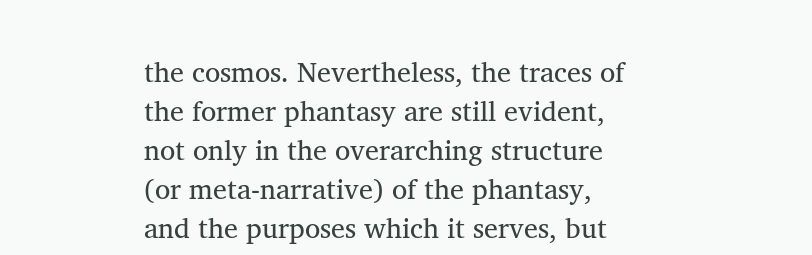the cosmos. Nevertheless, the traces of the former phantasy are still evident, not only in the overarching structure (or meta-narrative) of the phantasy, and the purposes which it serves, but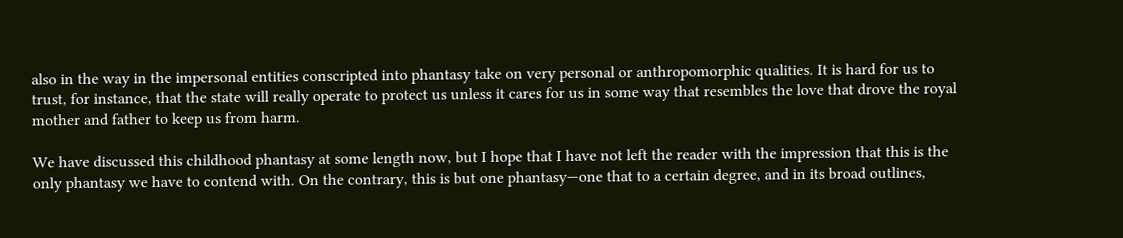also in the way in the impersonal entities conscripted into phantasy take on very personal or anthropomorphic qualities. It is hard for us to trust, for instance, that the state will really operate to protect us unless it cares for us in some way that resembles the love that drove the royal mother and father to keep us from harm.

We have discussed this childhood phantasy at some length now, but I hope that I have not left the reader with the impression that this is the only phantasy we have to contend with. On the contrary, this is but one phantasy—one that to a certain degree, and in its broad outlines,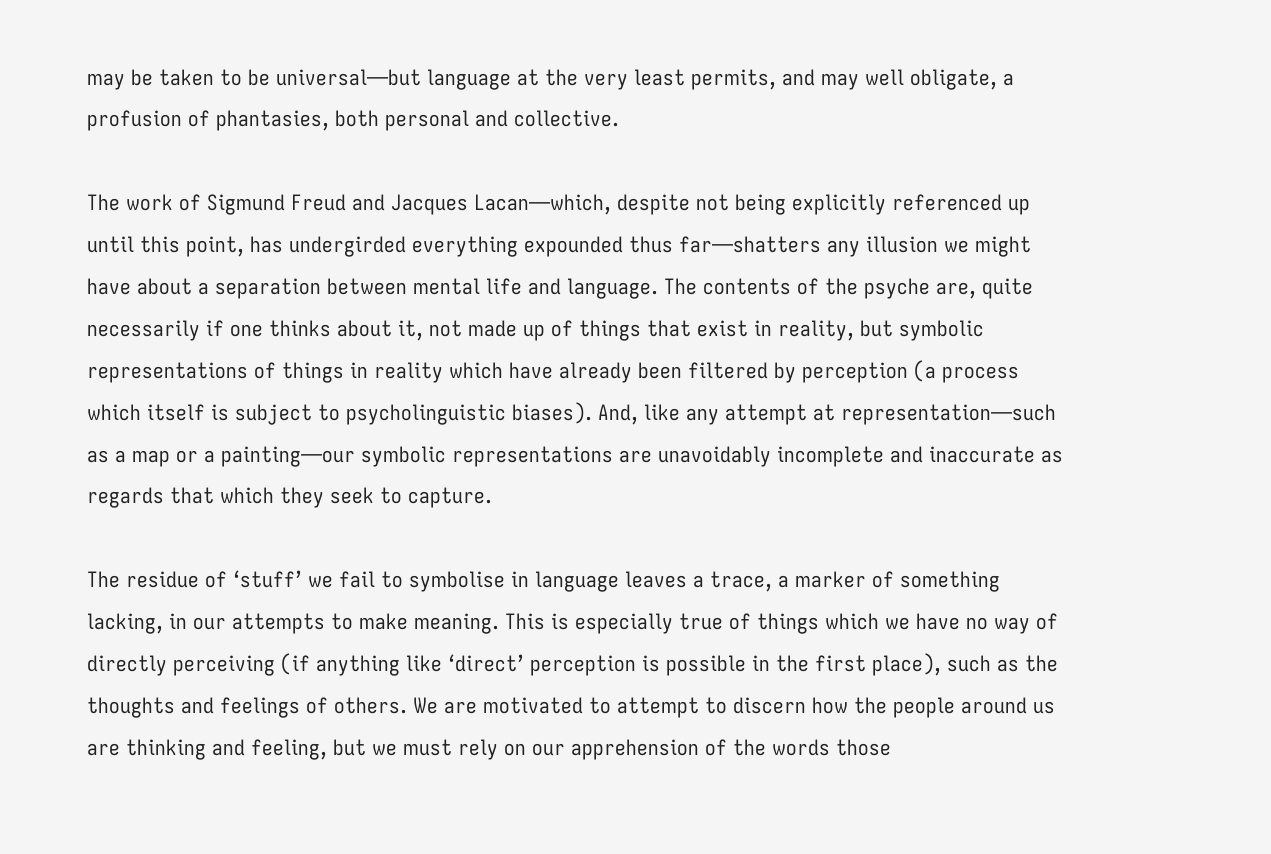may be taken to be universal—but language at the very least permits, and may well obligate, a profusion of phantasies, both personal and collective.

The work of Sigmund Freud and Jacques Lacan—which, despite not being explicitly referenced up until this point, has undergirded everything expounded thus far—shatters any illusion we might have about a separation between mental life and language. The contents of the psyche are, quite necessarily if one thinks about it, not made up of things that exist in reality, but symbolic representations of things in reality which have already been filtered by perception (a process which itself is subject to psycholinguistic biases). And, like any attempt at representation—such as a map or a painting—our symbolic representations are unavoidably incomplete and inaccurate as regards that which they seek to capture.

The residue of ‘stuff’ we fail to symbolise in language leaves a trace, a marker of something lacking, in our attempts to make meaning. This is especially true of things which we have no way of directly perceiving (if anything like ‘direct’ perception is possible in the first place), such as the thoughts and feelings of others. We are motivated to attempt to discern how the people around us are thinking and feeling, but we must rely on our apprehension of the words those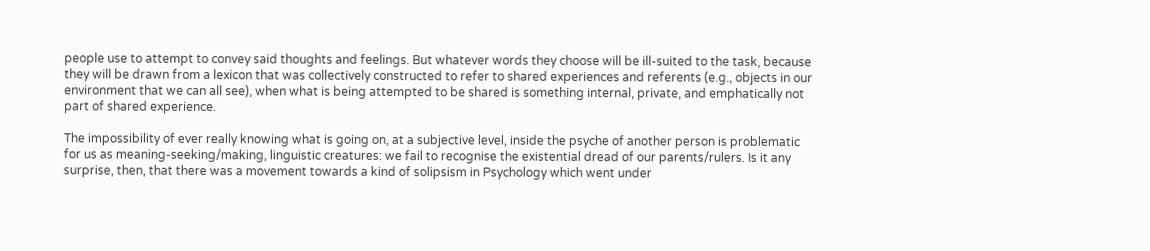people use to attempt to convey said thoughts and feelings. But whatever words they choose will be ill-suited to the task, because they will be drawn from a lexicon that was collectively constructed to refer to shared experiences and referents (e.g., objects in our environment that we can all see), when what is being attempted to be shared is something internal, private, and emphatically not part of shared experience.

The impossibility of ever really knowing what is going on, at a subjective level, inside the psyche of another person is problematic for us as meaning-seeking/making, linguistic creatures: we fail to recognise the existential dread of our parents/rulers. Is it any surprise, then, that there was a movement towards a kind of solipsism in Psychology which went under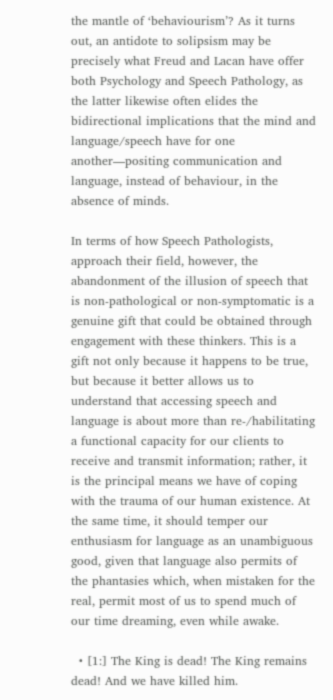the mantle of ‘behaviourism’? As it turns out, an antidote to solipsism may be precisely what Freud and Lacan have offer both Psychology and Speech Pathology, as the latter likewise often elides the bidirectional implications that the mind and language/speech have for one another—positing communication and language, instead of behaviour, in the absence of minds.

In terms of how Speech Pathologists, approach their field, however, the abandonment of the illusion of speech that is non-pathological or non-symptomatic is a genuine gift that could be obtained through engagement with these thinkers. This is a gift not only because it happens to be true, but because it better allows us to understand that accessing speech and language is about more than re-/habilitating a functional capacity for our clients to receive and transmit information; rather, it is the principal means we have of coping with the trauma of our human existence. At the same time, it should temper our enthusiasm for language as an unambiguous good, given that language also permits of the phantasies which, when mistaken for the real, permit most of us to spend much of our time dreaming, even while awake.

  • [1:] The King is dead! The King remains dead! And we have killed him.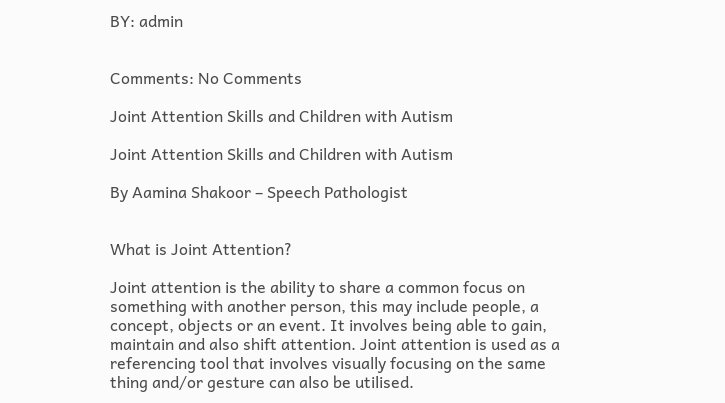BY: admin


Comments: No Comments

Joint Attention Skills and Children with Autism

Joint Attention Skills and Children with Autism

By Aamina Shakoor – Speech Pathologist


What is Joint Attention?

Joint attention is the ability to share a common focus on something with another person, this may include people, a concept, objects or an event. It involves being able to gain, maintain and also shift attention. Joint attention is used as a referencing tool that involves visually focusing on the same thing and/or gesture can also be utilised.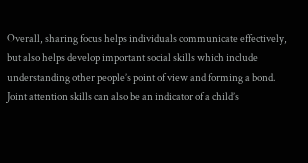Overall, sharing focus helps individuals communicate effectively, but also helps develop important social skills which include understanding other people’s point of view and forming a bond. Joint attention skills can also be an indicator of a child’s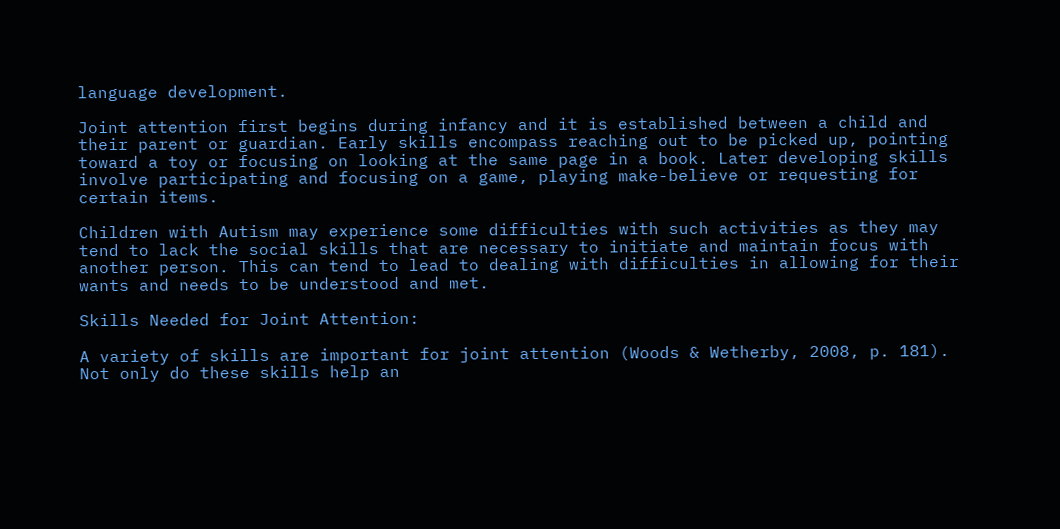language development.

Joint attention first begins during infancy and it is established between a child and their parent or guardian. Early skills encompass reaching out to be picked up, pointing toward a toy or focusing on looking at the same page in a book. Later developing skills involve participating and focusing on a game, playing make-believe or requesting for certain items.

Children with Autism may experience some difficulties with such activities as they may tend to lack the social skills that are necessary to initiate and maintain focus with another person. This can tend to lead to dealing with difficulties in allowing for their wants and needs to be understood and met.

Skills Needed for Joint Attention:

A variety of skills are important for joint attention (Woods & Wetherby, 2008, p. 181). Not only do these skills help an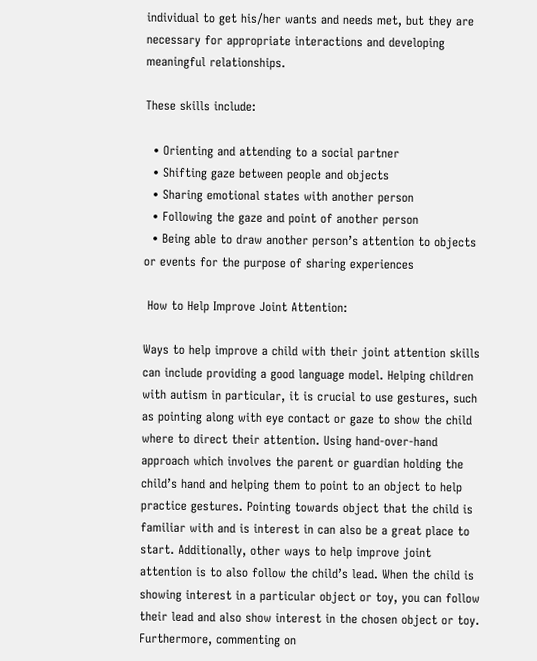individual to get his/her wants and needs met, but they are necessary for appropriate interactions and developing meaningful relationships.

These skills include:

  • Orienting and attending to a social partner
  • Shifting gaze between people and objects
  • Sharing emotional states with another person
  • Following the gaze and point of another person
  • Being able to draw another person’s attention to objects or events for the purpose of sharing experiences

 How to Help Improve Joint Attention:

Ways to help improve a child with their joint attention skills can include providing a good language model. Helping children with autism in particular, it is crucial to use gestures, such as pointing along with eye contact or gaze to show the child where to direct their attention. Using hand-over-hand approach which involves the parent or guardian holding the child’s hand and helping them to point to an object to help practice gestures. Pointing towards object that the child is familiar with and is interest in can also be a great place to start. Additionally, other ways to help improve joint attention is to also follow the child’s lead. When the child is showing interest in a particular object or toy, you can follow their lead and also show interest in the chosen object or toy. Furthermore, commenting on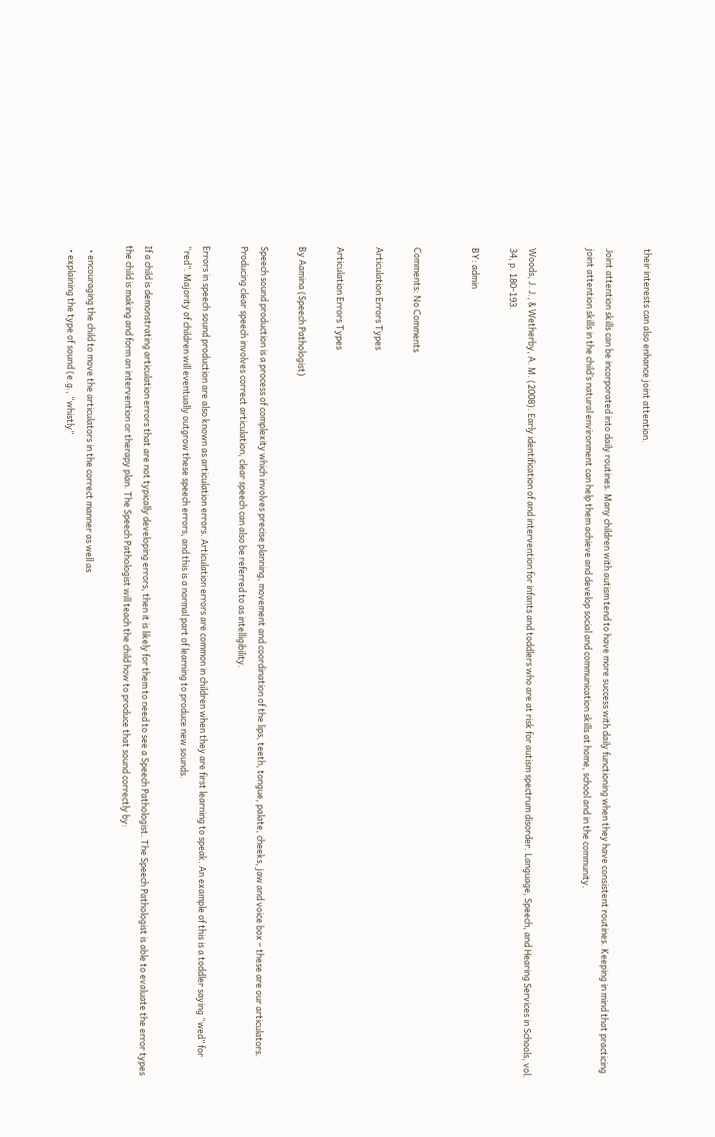their interests can also enhance joint attention.

Joint attention skills can be incorporated into daily routines. Many children with autism tend to have more success with daily functioning when they have consistent routines. Keeping in mind that practicing joint attention skills in the child’s natural environment can help them achieve and develop social and communication skills at home, school and in the community.


Woods, J. J., & Wetherby, A. M. (2008). Early identification of and intervention for infants and toddlers who are at risk for autism spectrum disorder. Language, Speech, and Hearing Services in Schools, vol. 34, p. 180-193.

BY: admin


Comments: No Comments

Articulation Errors Types

Articulation Errors Types

By Aamina (Speech Pathologist)

Speech sound production is a process of complexity which involves precise planning, movement and coordination of the lips, teeth, tongue, palate, cheeks, jaw and voice box – these are our articulators. Producing clear speech involves correct articulation, clear speech can also be referred to as intelligibility.

Errors in speech sound production are also known as articulation errors. Articulation errors are common in children when they are first learning to speak. An example of this is a toddler saying “wed” for “red”. Majority of children will eventually outgrow these speech errors, and this is a normal part of learning to produce new sounds.

If a child is demonstrating articulation errors that are not typically developing errors, then it is likely for them to need to see a Speech Pathologist. The Speech Pathologist is able to evaluate the error types the child is making and form an intervention or therapy plan. The Speech Pathologist will teach the child how to produce that sound correctly by:

  • encouraging the child to move the articulators in the correct manner as well as
  • explaining the type of sound (e.g., “whistly”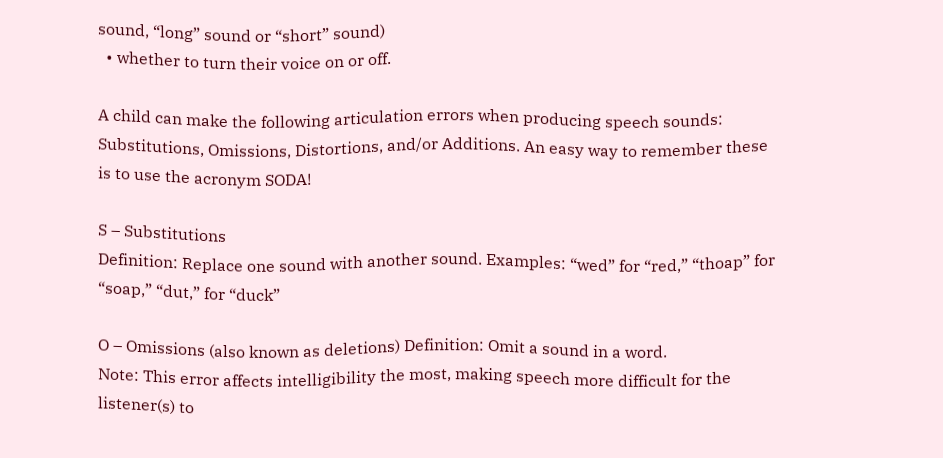sound, “long” sound or “short” sound)
  • whether to turn their voice on or off.

A child can make the following articulation errors when producing speech sounds: Substitutions, Omissions, Distortions, and/or Additions. An easy way to remember these is to use the acronym SODA!

S – Substitutions
Definition: Replace one sound with another sound. Examples: “wed” for “red,” “thoap” for “soap,” “dut,” for “duck”

O – Omissions (also known as deletions) Definition: Omit a sound in a word.
Note: This error affects intelligibility the most, making speech more difficult for the listener(s) to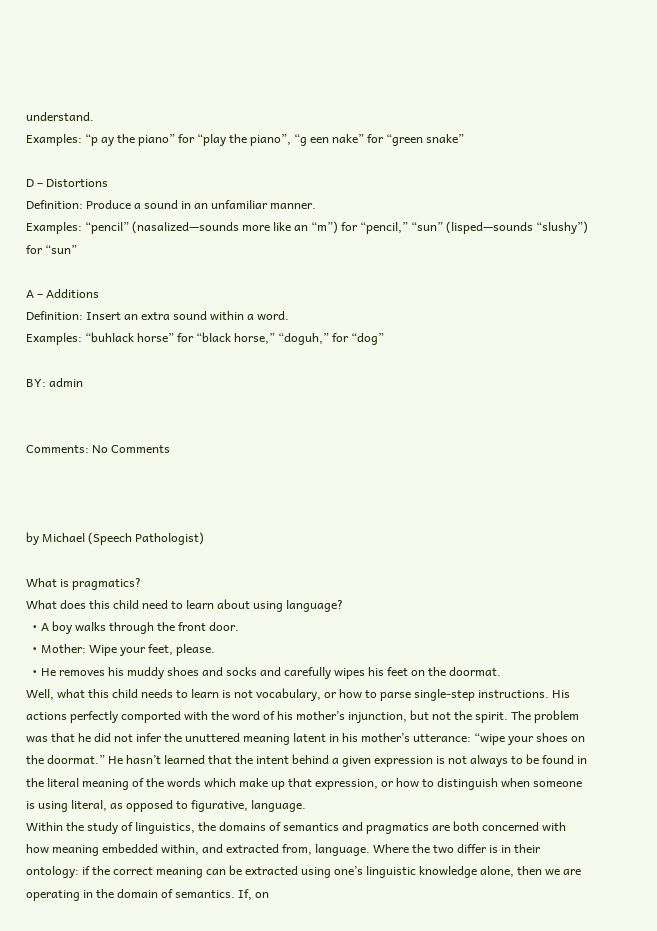understand.
Examples: “p ay the piano” for “play the piano”, “g een nake” for “green snake”

D – Distortions
Definition: Produce a sound in an unfamiliar manner.
Examples: “pencil” (nasalized—sounds more like an “m”) for “pencil,” “sun” (lisped—sounds “slushy”) for “sun”

A – Additions
Definition: Insert an extra sound within a word.
Examples: “buhlack horse” for “black horse,” “doguh,” for “dog”

BY: admin


Comments: No Comments



by Michael (Speech Pathologist)

What is pragmatics?
What does this child need to learn about using language?
  • A boy walks through the front door.
  • Mother: Wipe your feet, please.
  • He removes his muddy shoes and socks and carefully wipes his feet on the doormat.
Well, what this child needs to learn is not vocabulary, or how to parse single-step instructions. His actions perfectly comported with the word of his mother’s injunction, but not the spirit. The problem was that he did not infer the unuttered meaning latent in his mother’s utterance: “wipe your shoes on the doormat.” He hasn’t learned that the intent behind a given expression is not always to be found in the literal meaning of the words which make up that expression, or how to distinguish when someone is using literal, as opposed to figurative, language.
Within the study of linguistics, the domains of semantics and pragmatics are both concerned with how meaning embedded within, and extracted from, language. Where the two differ is in their ontology: if the correct meaning can be extracted using one’s linguistic knowledge alone, then we are operating in the domain of semantics. If, on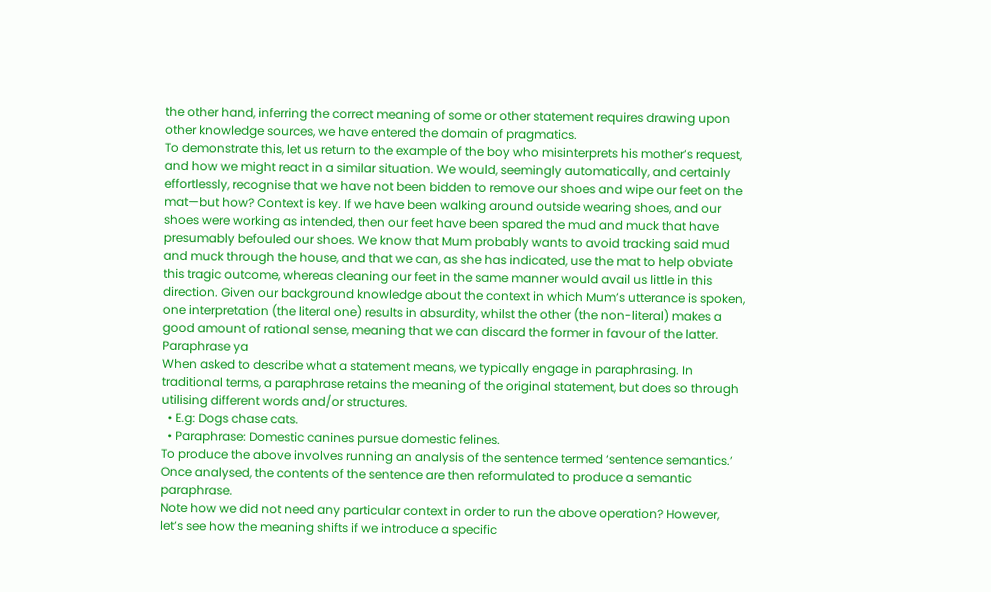the other hand, inferring the correct meaning of some or other statement requires drawing upon other knowledge sources, we have entered the domain of pragmatics.
To demonstrate this, let us return to the example of the boy who misinterprets his mother’s request, and how we might react in a similar situation. We would, seemingly automatically, and certainly effortlessly, recognise that we have not been bidden to remove our shoes and wipe our feet on the mat—but how? Context is key. If we have been walking around outside wearing shoes, and our shoes were working as intended, then our feet have been spared the mud and muck that have presumably befouled our shoes. We know that Mum probably wants to avoid tracking said mud and muck through the house, and that we can, as she has indicated, use the mat to help obviate this tragic outcome, whereas cleaning our feet in the same manner would avail us little in this direction. Given our background knowledge about the context in which Mum’s utterance is spoken, one interpretation (the literal one) results in absurdity, whilst the other (the non-literal) makes a good amount of rational sense, meaning that we can discard the former in favour of the latter.
Paraphrase ya
When asked to describe what a statement means, we typically engage in paraphrasing. In traditional terms, a paraphrase retains the meaning of the original statement, but does so through utilising different words and/or structures.
  • E.g: Dogs chase cats.
  • Paraphrase: Domestic canines pursue domestic felines.
To produce the above involves running an analysis of the sentence termed ‘sentence semantics.’ Once analysed, the contents of the sentence are then reformulated to produce a semantic paraphrase.
Note how we did not need any particular context in order to run the above operation? However, let’s see how the meaning shifts if we introduce a specific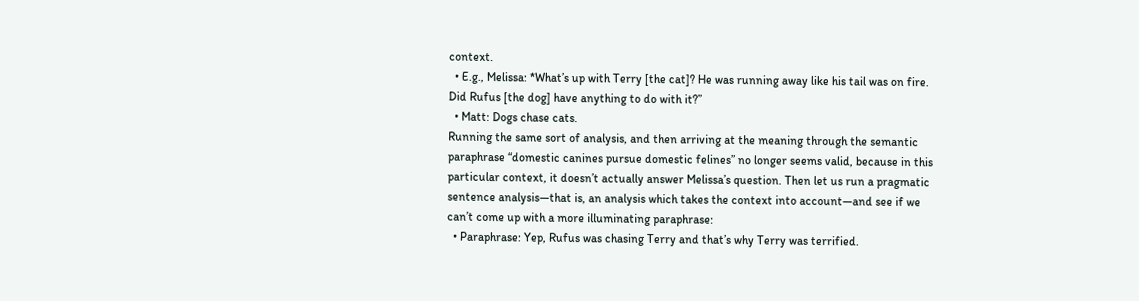context.
  • E.g., Melissa: *What’s up with Terry [the cat]? He was running away like his tail was on fire. Did Rufus [the dog] have anything to do with it?”
  • Matt: Dogs chase cats.
Running the same sort of analysis, and then arriving at the meaning through the semantic paraphrase “domestic canines pursue domestic felines” no longer seems valid, because in this particular context, it doesn’t actually answer Melissa’s question. Then let us run a pragmatic sentence analysis—that is, an analysis which takes the context into account—and see if we can’t come up with a more illuminating paraphrase:
  • Paraphrase: Yep, Rufus was chasing Terry and that’s why Terry was terrified.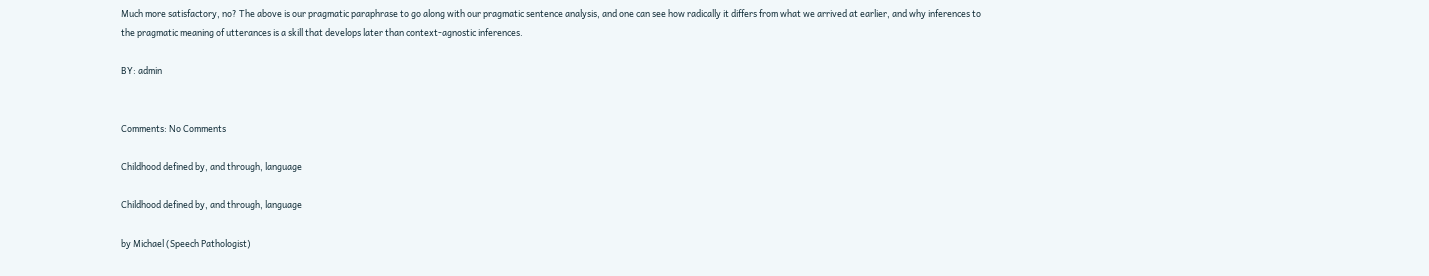Much more satisfactory, no? The above is our pragmatic paraphrase to go along with our pragmatic sentence analysis, and one can see how radically it differs from what we arrived at earlier, and why inferences to the pragmatic meaning of utterances is a skill that develops later than context-agnostic inferences.

BY: admin


Comments: No Comments

Childhood defined by, and through, language

Childhood defined by, and through, language

by Michael (Speech Pathologist)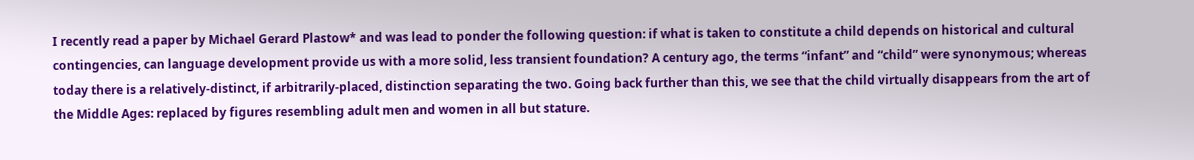I recently read a paper by Michael Gerard Plastow* and was lead to ponder the following question: if what is taken to constitute a child depends on historical and cultural contingencies, can language development provide us with a more solid, less transient foundation? A century ago, the terms “infant” and “child” were synonymous; whereas today there is a relatively-distinct, if arbitrarily-placed, distinction separating the two. Going back further than this, we see that the child virtually disappears from the art of the Middle Ages: replaced by figures resembling adult men and women in all but stature.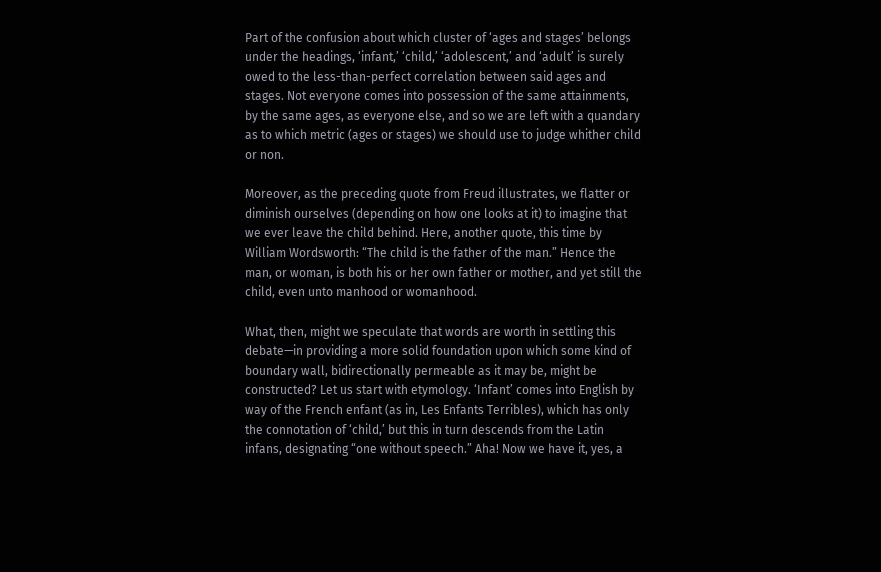Part of the confusion about which cluster of ‘ages and stages’ belongs under the headings, ‘infant,’ ‘child,’ ‘adolescent,’ and ‘adult’ is surely owed to the less-than-perfect correlation between said ages and stages. Not everyone comes into possession of the same attainments, by the same ages, as everyone else, and so we are left with a quandary as to which metric (ages or stages) we should use to judge whither child or non.

Moreover, as the preceding quote from Freud illustrates, we flatter or diminish ourselves (depending on how one looks at it) to imagine that we ever leave the child behind. Here, another quote, this time by William Wordsworth: “The child is the father of the man.” Hence the man, or woman, is both his or her own father or mother, and yet still the child, even unto manhood or womanhood.

What, then, might we speculate that words are worth in settling this debate—in providing a more solid foundation upon which some kind of boundary wall, bidirectionally permeable as it may be, might be constructed? Let us start with etymology. ‘Infant’ comes into English by way of the French enfant (as in, Les Enfants Terribles), which has only the connotation of ‘child,’ but this in turn descends from the Latin infans, designating “one without speech.” Aha! Now we have it, yes, a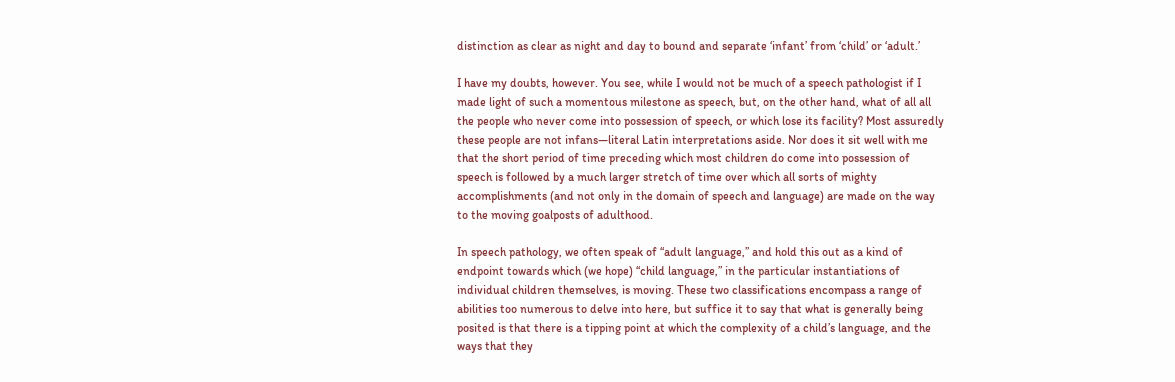distinction as clear as night and day to bound and separate ‘infant’ from ‘child’ or ‘adult.’

I have my doubts, however. You see, while I would not be much of a speech pathologist if I made light of such a momentous milestone as speech, but, on the other hand, what of all all the people who never come into possession of speech, or which lose its facility? Most assuredly these people are not infans—literal Latin interpretations aside. Nor does it sit well with me that the short period of time preceding which most children do come into possession of speech is followed by a much larger stretch of time over which all sorts of mighty accomplishments (and not only in the domain of speech and language) are made on the way to the moving goalposts of adulthood.

In speech pathology, we often speak of “adult language,” and hold this out as a kind of endpoint towards which (we hope) “child language,” in the particular instantiations of individual children themselves, is moving. These two classifications encompass a range of abilities too numerous to delve into here, but suffice it to say that what is generally being posited is that there is a tipping point at which the complexity of a child’s language, and the ways that they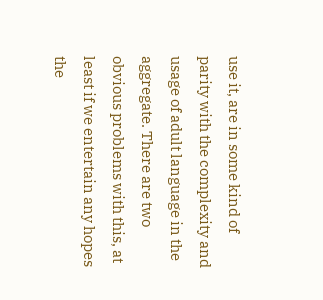use it, are in some kind of parity with the complexity and usage of adult language in the aggregate. There are two obvious problems with this, at least if we entertain any hopes the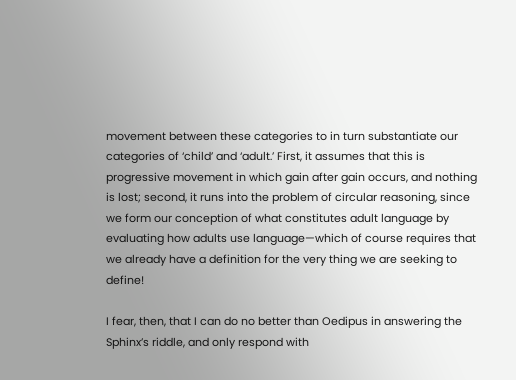movement between these categories to in turn substantiate our categories of ‘child’ and ‘adult.’ First, it assumes that this is progressive movement in which gain after gain occurs, and nothing is lost; second, it runs into the problem of circular reasoning, since we form our conception of what constitutes adult language by evaluating how adults use language—which of course requires that we already have a definition for the very thing we are seeking to define!

I fear, then, that I can do no better than Oedipus in answering the Sphinx’s riddle, and only respond with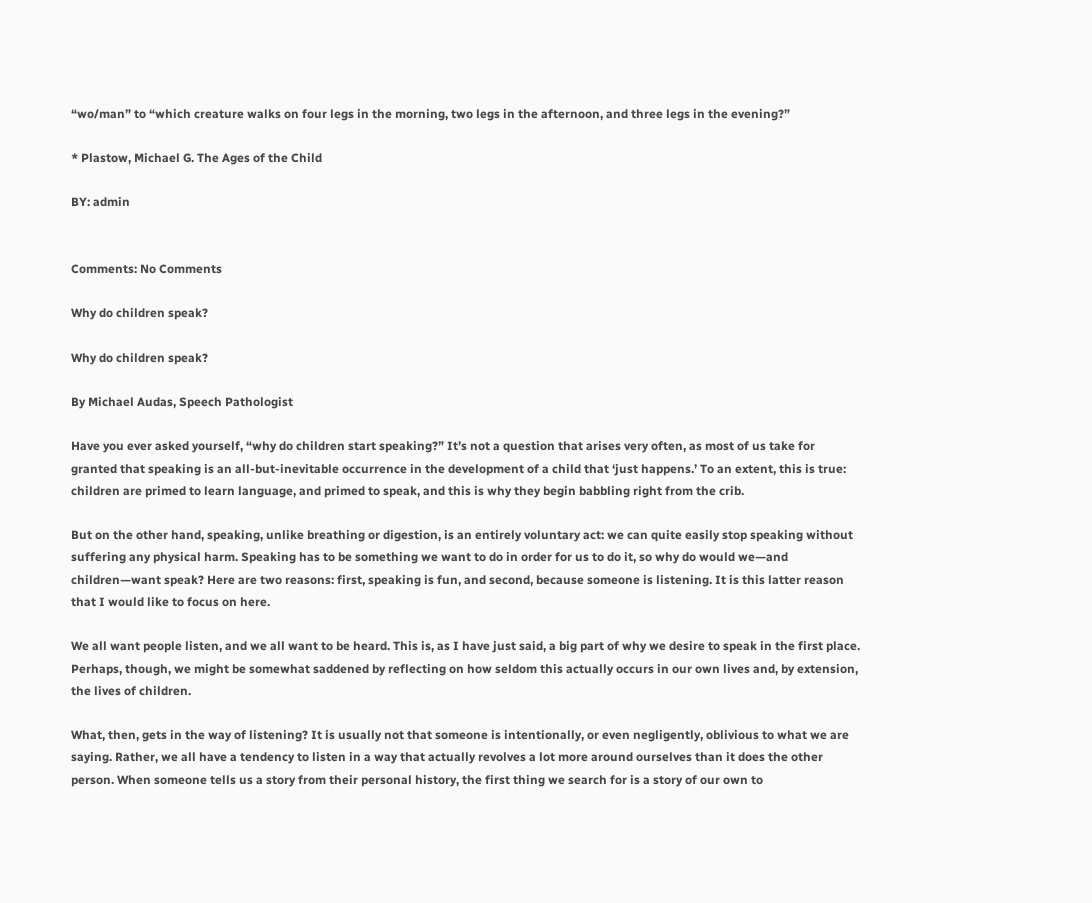“wo/man” to “which creature walks on four legs in the morning, two legs in the afternoon, and three legs in the evening?”

* Plastow, Michael G. The Ages of the Child

BY: admin


Comments: No Comments

Why do children speak?

Why do children speak?

By Michael Audas, Speech Pathologist

Have you ever asked yourself, “why do children start speaking?” It’s not a question that arises very often, as most of us take for granted that speaking is an all-but-inevitable occurrence in the development of a child that ‘just happens.’ To an extent, this is true: children are primed to learn language, and primed to speak, and this is why they begin babbling right from the crib.

But on the other hand, speaking, unlike breathing or digestion, is an entirely voluntary act: we can quite easily stop speaking without suffering any physical harm. Speaking has to be something we want to do in order for us to do it, so why do would we—and children—want speak? Here are two reasons: first, speaking is fun, and second, because someone is listening. It is this latter reason that I would like to focus on here.

We all want people listen, and we all want to be heard. This is, as I have just said, a big part of why we desire to speak in the first place. Perhaps, though, we might be somewhat saddened by reflecting on how seldom this actually occurs in our own lives and, by extension, the lives of children.

What, then, gets in the way of listening? It is usually not that someone is intentionally, or even negligently, oblivious to what we are saying. Rather, we all have a tendency to listen in a way that actually revolves a lot more around ourselves than it does the other person. When someone tells us a story from their personal history, the first thing we search for is a story of our own to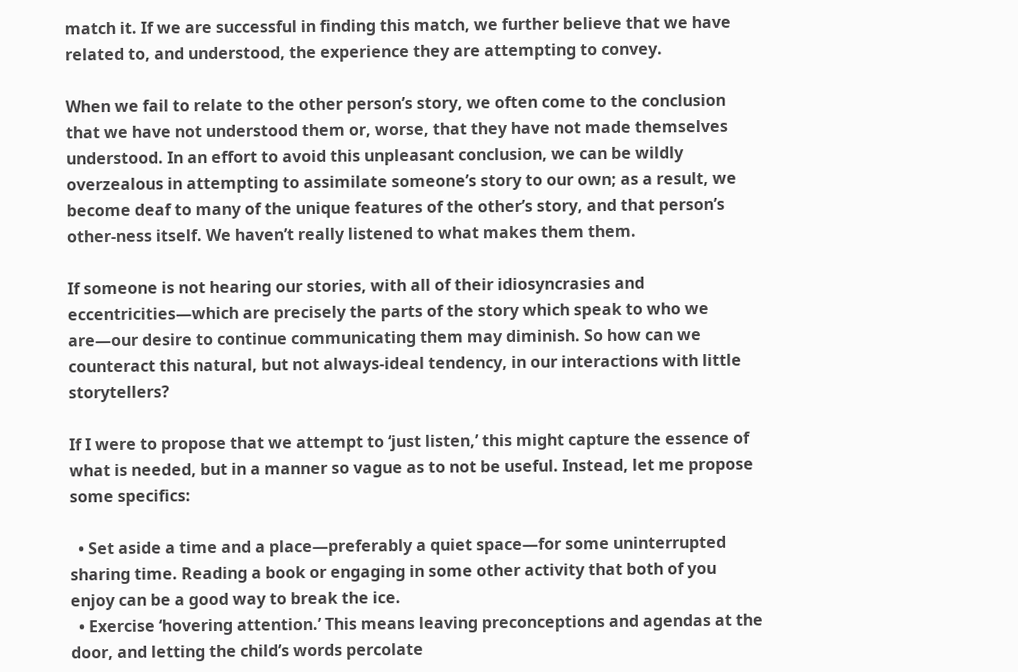match it. If we are successful in finding this match, we further believe that we have related to, and understood, the experience they are attempting to convey.

When we fail to relate to the other person’s story, we often come to the conclusion that we have not understood them or, worse, that they have not made themselves understood. In an effort to avoid this unpleasant conclusion, we can be wildly overzealous in attempting to assimilate someone’s story to our own; as a result, we become deaf to many of the unique features of the other’s story, and that person’s other-ness itself. We haven’t really listened to what makes them them.

If someone is not hearing our stories, with all of their idiosyncrasies and eccentricities—which are precisely the parts of the story which speak to who we are—our desire to continue communicating them may diminish. So how can we counteract this natural, but not always-ideal tendency, in our interactions with little storytellers?

If I were to propose that we attempt to ‘just listen,’ this might capture the essence of what is needed, but in a manner so vague as to not be useful. Instead, let me propose some specifics:

  • Set aside a time and a place—preferably a quiet space—for some uninterrupted sharing time. Reading a book or engaging in some other activity that both of you enjoy can be a good way to break the ice.
  • Exercise ‘hovering attention.’ This means leaving preconceptions and agendas at the door, and letting the child’s words percolate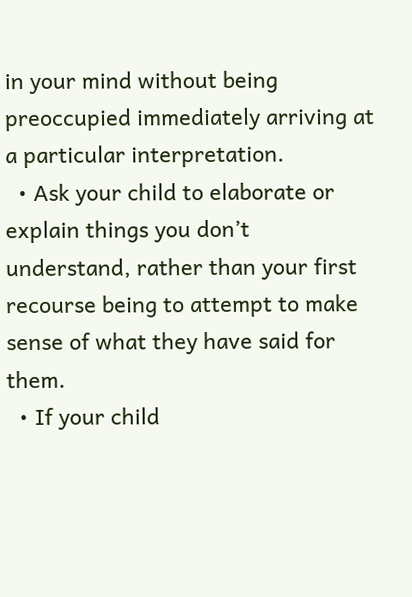in your mind without being preoccupied immediately arriving at a particular interpretation.
  • Ask your child to elaborate or explain things you don’t understand, rather than your first recourse being to attempt to make sense of what they have said for them.
  • If your child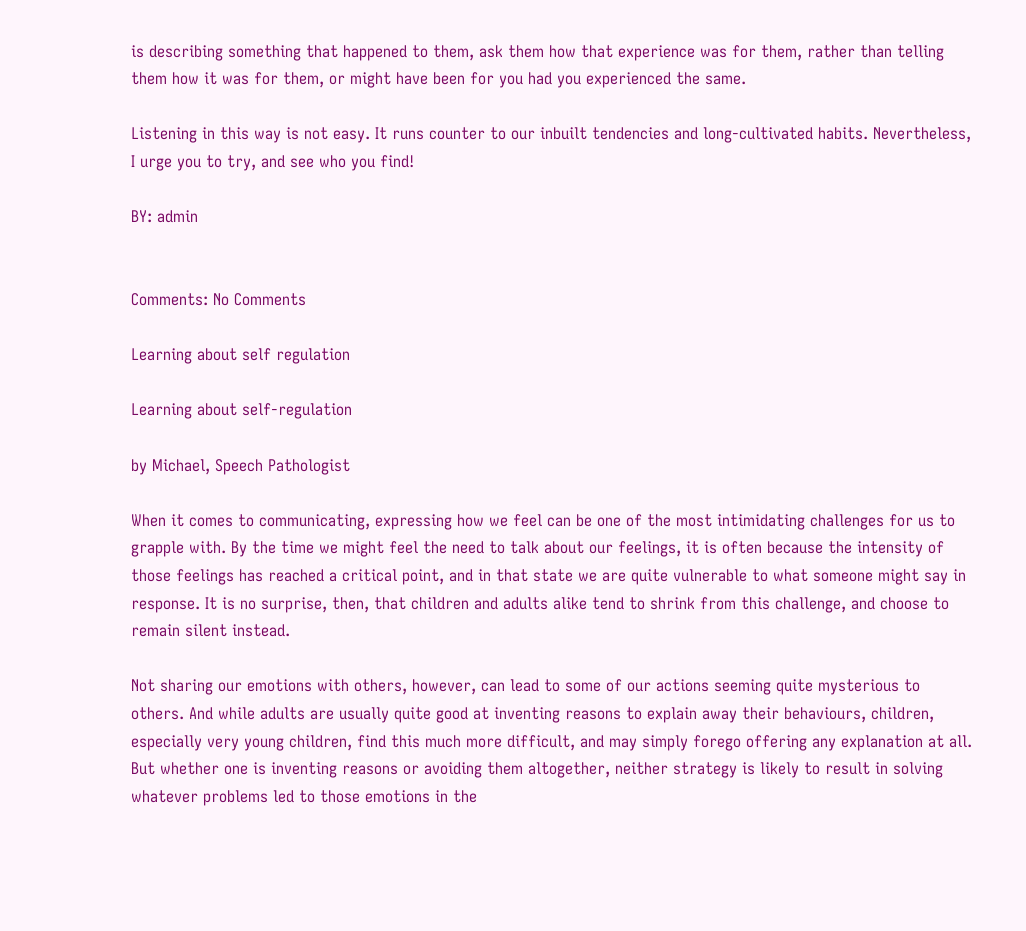is describing something that happened to them, ask them how that experience was for them, rather than telling them how it was for them, or might have been for you had you experienced the same.

Listening in this way is not easy. It runs counter to our inbuilt tendencies and long-cultivated habits. Nevertheless, I urge you to try, and see who you find!

BY: admin


Comments: No Comments

Learning about self regulation

Learning about self-regulation

by Michael, Speech Pathologist

When it comes to communicating, expressing how we feel can be one of the most intimidating challenges for us to grapple with. By the time we might feel the need to talk about our feelings, it is often because the intensity of those feelings has reached a critical point, and in that state we are quite vulnerable to what someone might say in response. It is no surprise, then, that children and adults alike tend to shrink from this challenge, and choose to remain silent instead.

Not sharing our emotions with others, however, can lead to some of our actions seeming quite mysterious to others. And while adults are usually quite good at inventing reasons to explain away their behaviours, children, especially very young children, find this much more difficult, and may simply forego offering any explanation at all. But whether one is inventing reasons or avoiding them altogether, neither strategy is likely to result in solving whatever problems led to those emotions in the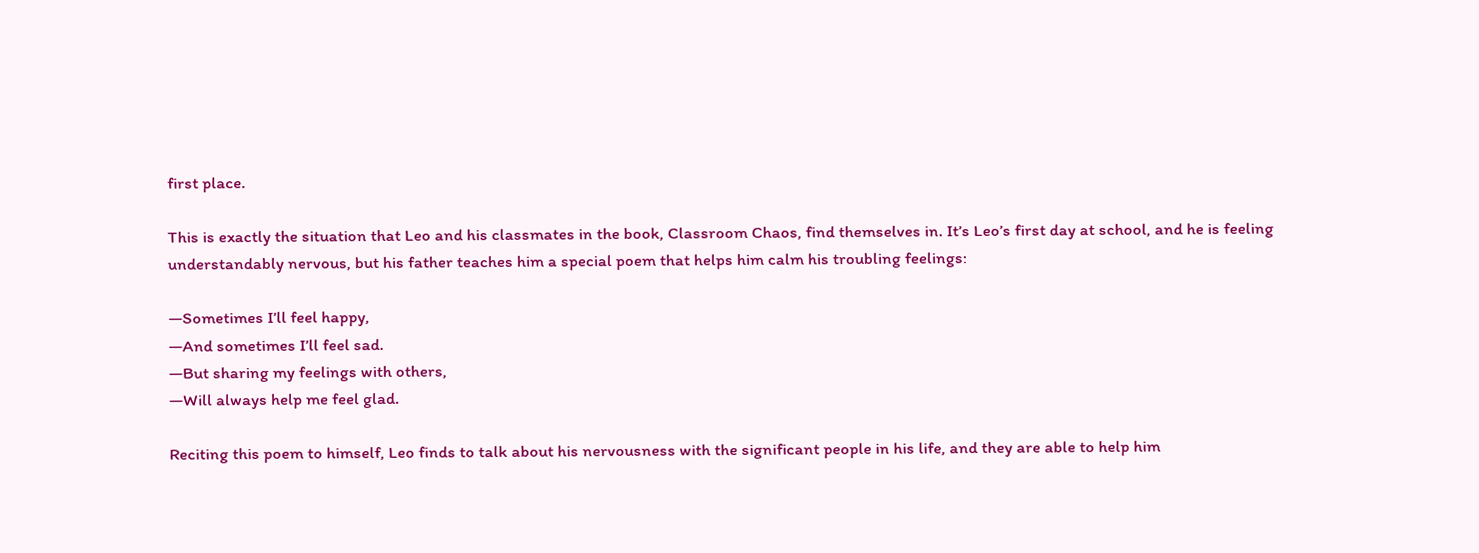first place.

This is exactly the situation that Leo and his classmates in the book, Classroom Chaos, find themselves in. It’s Leo’s first day at school, and he is feeling understandably nervous, but his father teaches him a special poem that helps him calm his troubling feelings:

—Sometimes I’ll feel happy,
—And sometimes I’ll feel sad.
—But sharing my feelings with others,
—Will always help me feel glad.

Reciting this poem to himself, Leo finds to talk about his nervousness with the significant people in his life, and they are able to help him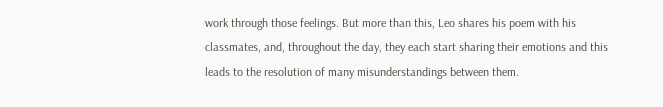work through those feelings. But more than this, Leo shares his poem with his classmates, and, throughout the day, they each start sharing their emotions and this leads to the resolution of many misunderstandings between them.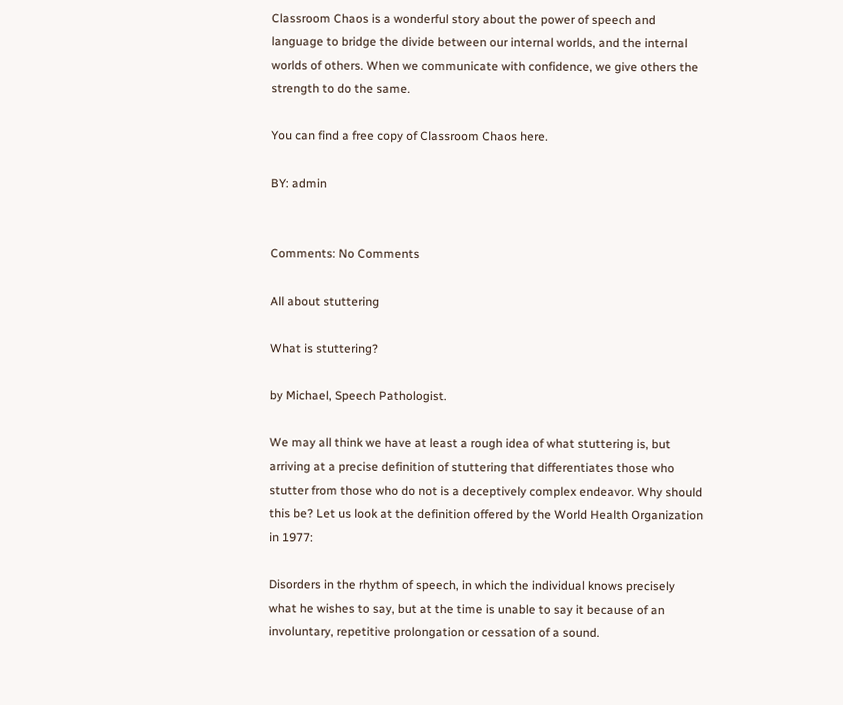Classroom Chaos is a wonderful story about the power of speech and language to bridge the divide between our internal worlds, and the internal worlds of others. When we communicate with confidence, we give others the strength to do the same.

You can find a free copy of Classroom Chaos here.

BY: admin


Comments: No Comments

All about stuttering

What is stuttering?

by Michael, Speech Pathologist.

We may all think we have at least a rough idea of what stuttering is, but arriving at a precise definition of stuttering that differentiates those who stutter from those who do not is a deceptively complex endeavor. Why should this be? Let us look at the definition offered by the World Health Organization in 1977:

Disorders in the rhythm of speech, in which the individual knows precisely what he wishes to say, but at the time is unable to say it because of an involuntary, repetitive prolongation or cessation of a sound.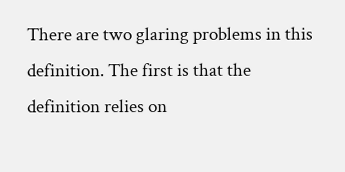There are two glaring problems in this definition. The first is that the definition relies on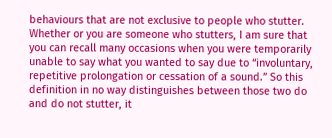behaviours that are not exclusive to people who stutter. Whether or you are someone who stutters, I am sure that you can recall many occasions when you were temporarily unable to say what you wanted to say due to “involuntary, repetitive prolongation or cessation of a sound.” So this definition in no way distinguishes between those two do and do not stutter, it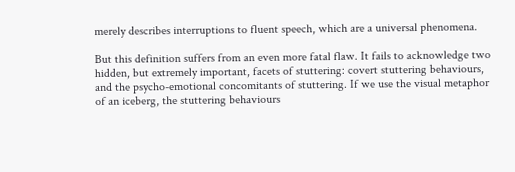merely describes interruptions to fluent speech, which are a universal phenomena.

But this definition suffers from an even more fatal flaw. It fails to acknowledge two hidden, but extremely important, facets of stuttering: covert stuttering behaviours, and the psycho-emotional concomitants of stuttering. If we use the visual metaphor of an iceberg, the stuttering behaviours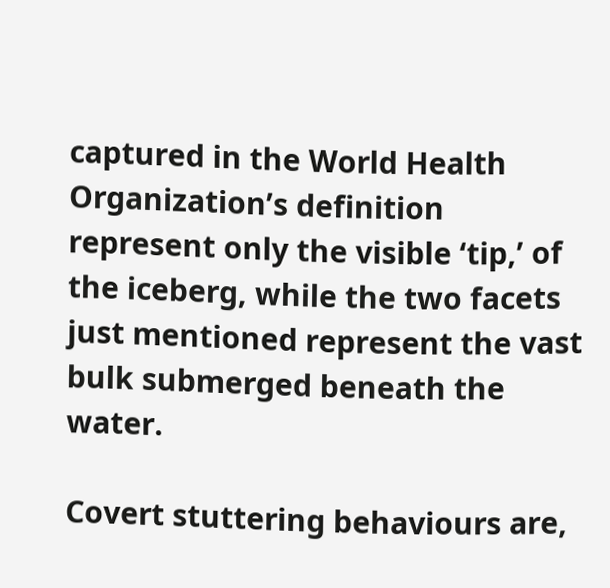captured in the World Health Organization’s definition represent only the visible ‘tip,’ of the iceberg, while the two facets just mentioned represent the vast bulk submerged beneath the water.

Covert stuttering behaviours are,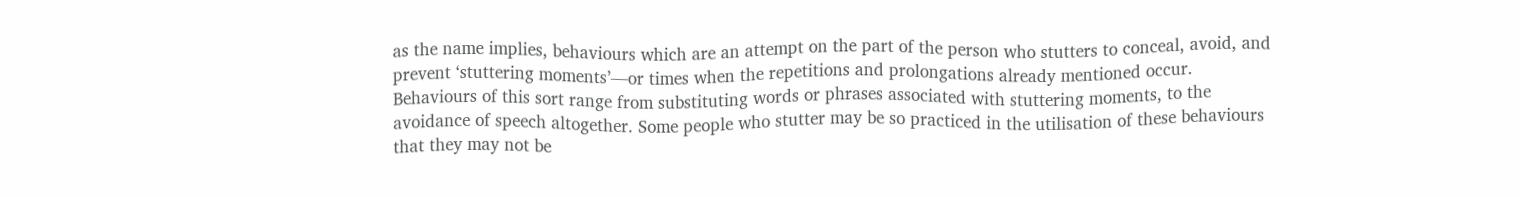as the name implies, behaviours which are an attempt on the part of the person who stutters to conceal, avoid, and prevent ‘stuttering moments’—or times when the repetitions and prolongations already mentioned occur. Behaviours of this sort range from substituting words or phrases associated with stuttering moments, to the avoidance of speech altogether. Some people who stutter may be so practiced in the utilisation of these behaviours that they may not be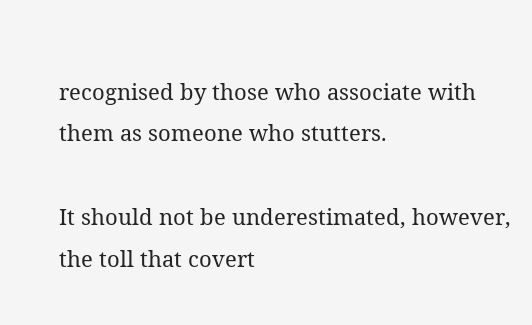recognised by those who associate with them as someone who stutters.

It should not be underestimated, however, the toll that covert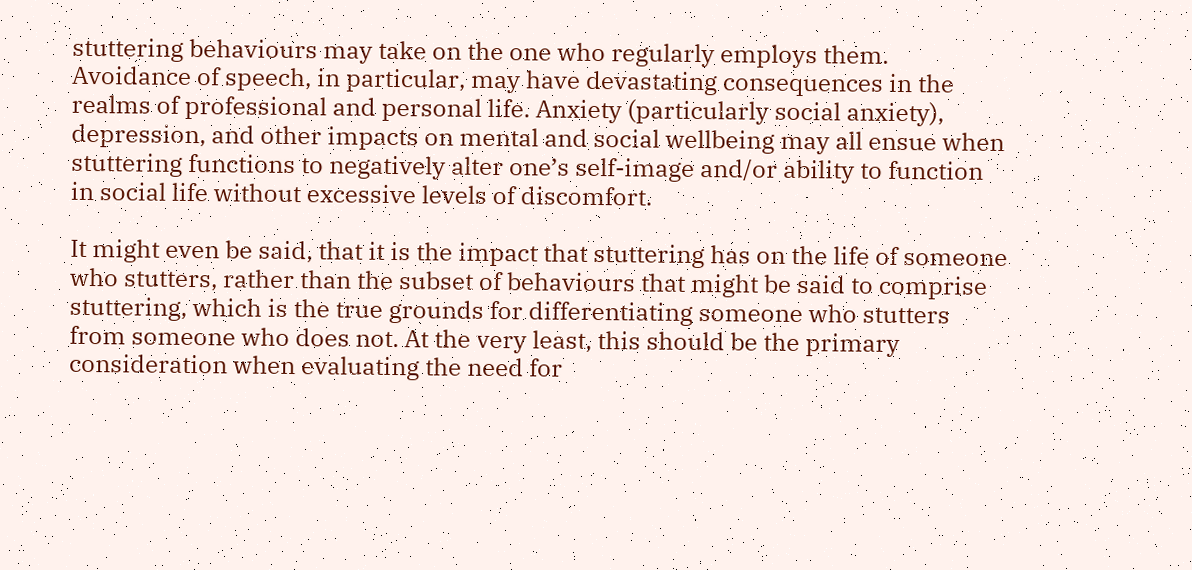stuttering behaviours may take on the one who regularly employs them. Avoidance of speech, in particular, may have devastating consequences in the realms of professional and personal life. Anxiety (particularly social anxiety), depression, and other impacts on mental and social wellbeing may all ensue when stuttering functions to negatively alter one’s self-image and/or ability to function in social life without excessive levels of discomfort.

It might even be said, that it is the impact that stuttering has on the life of someone who stutters, rather than the subset of behaviours that might be said to comprise stuttering, which is the true grounds for differentiating someone who stutters from someone who does not. At the very least, this should be the primary consideration when evaluating the need for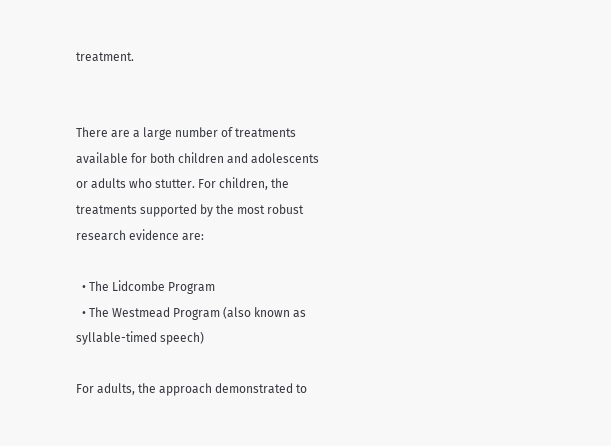treatment.


There are a large number of treatments available for both children and adolescents or adults who stutter. For children, the treatments supported by the most robust research evidence are:

  • The Lidcombe Program
  • The Westmead Program (also known as syllable-timed speech)

For adults, the approach demonstrated to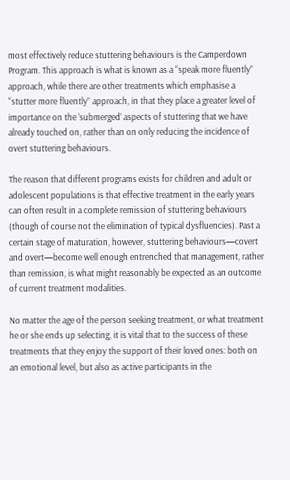most effectively reduce stuttering behaviours is the Camperdown Program. This approach is what is known as a “speak more fluently” approach, while there are other treatments which emphasise a “stutter more fluently” approach, in that they place a greater level of importance on the ‘submerged’ aspects of stuttering that we have already touched on, rather than on only reducing the incidence of overt stuttering behaviours.

The reason that different programs exists for children and adult or adolescent populations is that effective treatment in the early years can often result in a complete remission of stuttering behaviours (though of course not the elimination of typical dysfluencies). Past a certain stage of maturation, however, stuttering behaviours—covert and overt—become well enough entrenched that management, rather than remission, is what might reasonably be expected as an outcome of current treatment modalities.

No matter the age of the person seeking treatment, or what treatment he or she ends up selecting, it is vital that to the success of these treatments that they enjoy the support of their loved ones: both on an emotional level, but also as active participants in the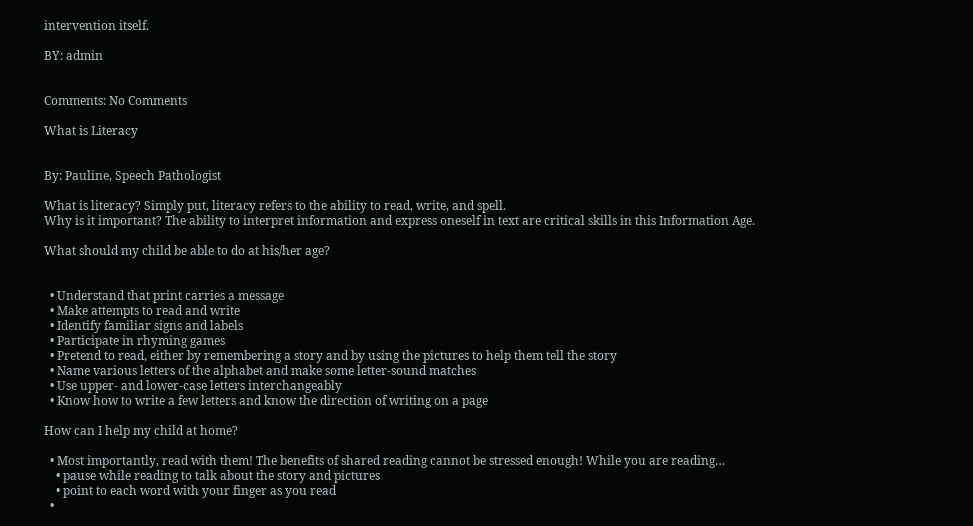intervention itself.

BY: admin


Comments: No Comments

What is Literacy


By: Pauline, Speech Pathologist

What is literacy? Simply put, literacy refers to the ability to read, write, and spell.
Why is it important? The ability to interpret information and express oneself in text are critical skills in this Information Age.

What should my child be able to do at his/her age?


  • Understand that print carries a message
  • Make attempts to read and write
  • Identify familiar signs and labels
  • Participate in rhyming games
  • Pretend to read, either by remembering a story and by using the pictures to help them tell the story
  • Name various letters of the alphabet and make some letter-sound matches
  • Use upper- and lower-case letters interchangeably
  • Know how to write a few letters and know the direction of writing on a page

How can I help my child at home?

  • Most importantly, read with them! The benefits of shared reading cannot be stressed enough! While you are reading…
    • pause while reading to talk about the story and pictures
    • point to each word with your finger as you read
  •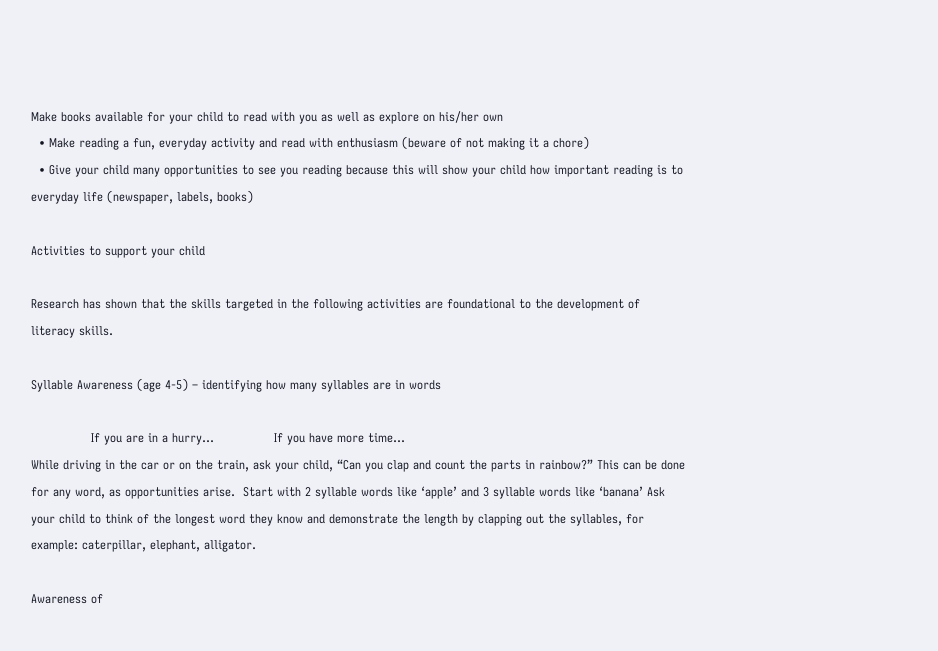Make books available for your child to read with you as well as explore on his/her own
  • Make reading a fun, everyday activity and read with enthusiasm (beware of not making it a chore)
  • Give your child many opportunities to see you reading because this will show your child how important reading is to everyday life (newspaper, labels, books)

Activities to support your child

Research has shown that the skills targeted in the following activities are foundational to the development of literacy skills.

Syllable Awareness (age 4-5) – identifying how many syllables are in words

               If you are in a hurry…               If you have more time…
While driving in the car or on the train, ask your child, “Can you clap and count the parts in rainbow?” This can be done for any word, as opportunities arise.  Start with 2 syllable words like ‘apple’ and 3 syllable words like ‘banana’ Ask your child to think of the longest word they know and demonstrate the length by clapping out the syllables, for example: caterpillar, elephant, alligator.

Awareness of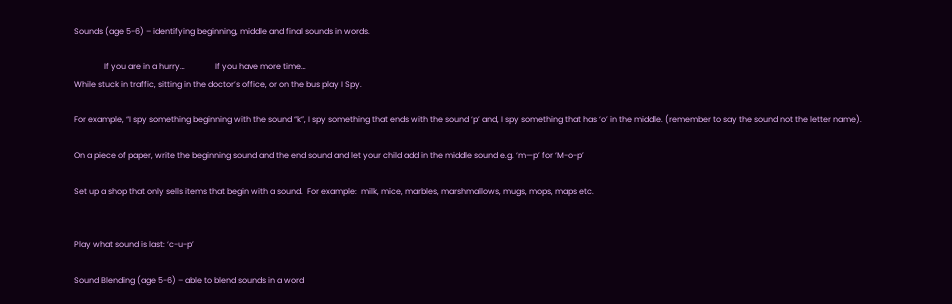Sounds (age 5-6) – identifying beginning, middle and final sounds in words.

               If you are in a hurry…               If you have more time…
While stuck in traffic, sitting in the doctor’s office, or on the bus play I Spy.

For example, “I spy something beginning with the sound “k”, I spy something that ends with the sound ‘p’ and, I spy something that has ‘o’ in the middle. (remember to say the sound not the letter name).

On a piece of paper, write the beginning sound and the end sound and let your child add in the middle sound e.g. ‘m—p’ for ‘M-o-p’

Set up a shop that only sells items that begin with a sound.  For example:  milk, mice, marbles, marshmallows, mugs, mops, maps etc.


Play what sound is last: ‘c-u-p’

Sound Blending (age 5-6) – able to blend sounds in a word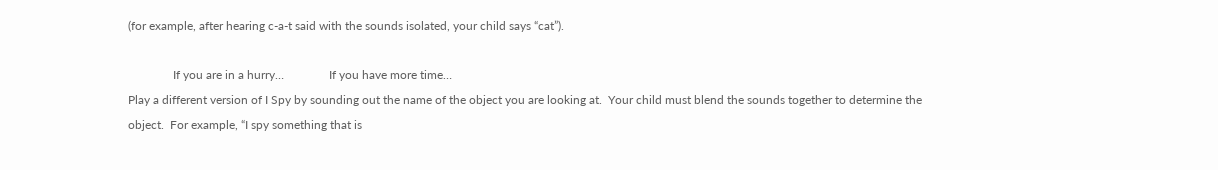(for example, after hearing c-a-t said with the sounds isolated, your child says “cat”).

               If you are in a hurry…               If you have more time…
Play a different version of I Spy by sounding out the name of the object you are looking at.  Your child must blend the sounds together to determine the object.  For example, “I spy something that is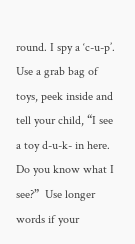round. I spy a ‘c-u-p’. Use a grab bag of toys, peek inside and tell your child, “I see a toy d-u-k- in here.  Do you know what I see?”  Use longer words if your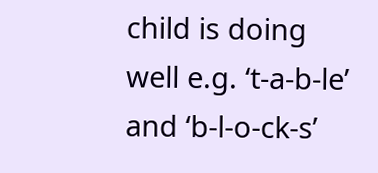child is doing well e.g. ‘t-a-b-le’ and ‘b-l-o-ck-s’